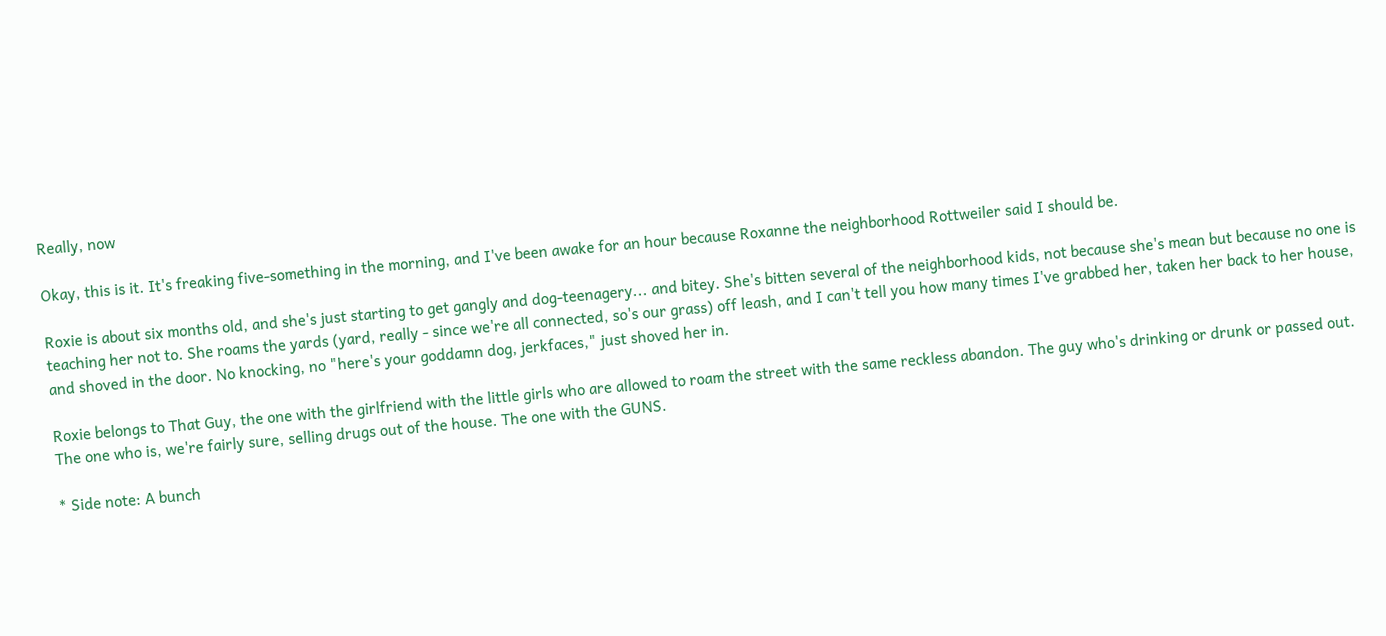Really, now

Okay, this is it. It's freaking five-something in the morning, and I've been awake for an hour because Roxanne the neighborhood Rottweiler said I should be.

Roxie is about six months old, and she's just starting to get gangly and dog-teenagery... and bitey. She's bitten several of the neighborhood kids, not because she's mean but because no one is teaching her not to. She roams the yards (yard, really - since we're all connected, so's our grass) off leash, and I can't tell you how many times I've grabbed her, taken her back to her house, and shoved in the door. No knocking, no "here's your goddamn dog, jerkfaces," just shoved her in.

Roxie belongs to That Guy, the one with the girlfriend with the little girls who are allowed to roam the street with the same reckless abandon. The guy who's drinking or drunk or passed out. The one who is, we're fairly sure, selling drugs out of the house. The one with the GUNS.

* Side note: A bunch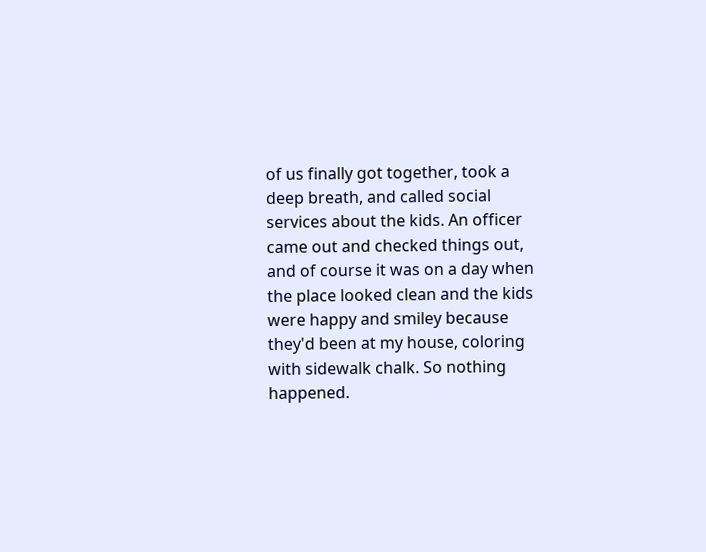of us finally got together, took a deep breath, and called social services about the kids. An officer came out and checked things out, and of course it was on a day when the place looked clean and the kids were happy and smiley because they'd been at my house, coloring with sidewalk chalk. So nothing happened.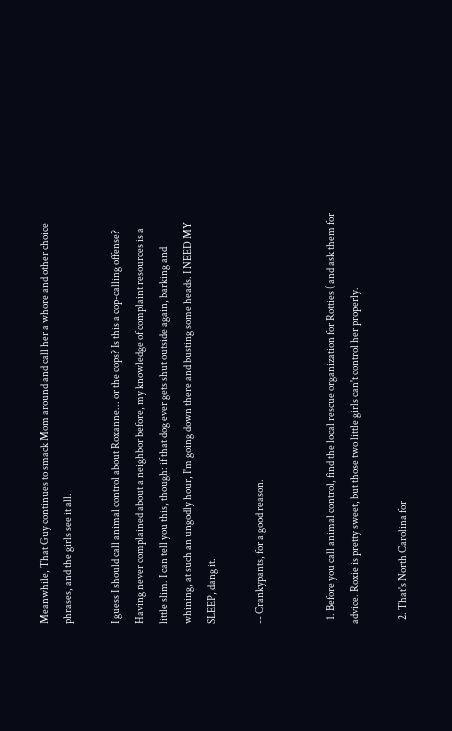Meanwhile, That Guy continues to smack Mom around and call her a whore and other choice phrases, and the girls see it all.

I guess I should call animal control about Roxanne... or the cops? Is this a cop-calling offense? Having never complained about a neighbor before, my knowledge of complaint resources is a little slim. I can tell you this, though: if that dog ever gets shut outside again, barking and whining, at such an ungodly hour, I'm going down there and busting some heads. I NEED MY SLEEP, dang it.

-- Crankypants, for a good reason.


  1. Before you call animal control, find the local rescue organization for Rotties ( and ask them for advice. Roxie is pretty sweet, but those two little girls can't control her properly.

  2. That's North Carolina for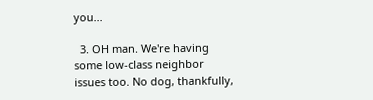you...

  3. OH man. We're having some low-class neighbor issues too. No dog, thankfully,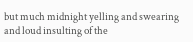but much midnight yelling and swearing and loud insulting of the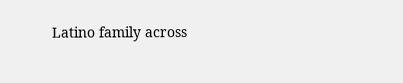Latino family across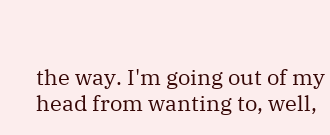the way. I'm going out of my head from wanting to, well,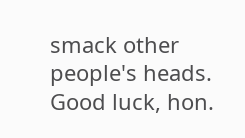smack other people's heads. Good luck, hon.